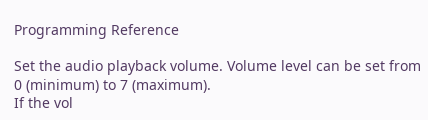Programming Reference

Set the audio playback volume. Volume level can be set from 0 (minimum) to 7 (maximum).
If the vol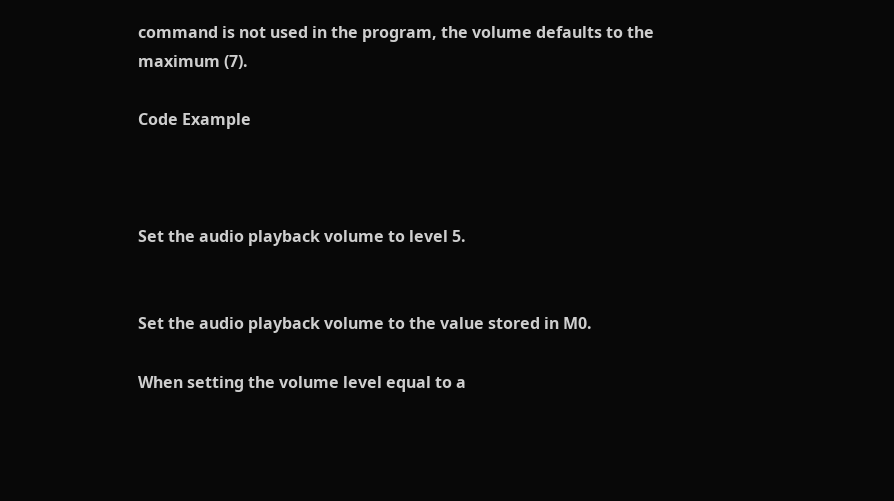command is not used in the program, the volume defaults to the maximum (7).

Code Example



Set the audio playback volume to level 5.


Set the audio playback volume to the value stored in M0.

When setting the volume level equal to a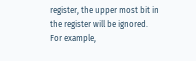register, the upper most bit in the register will be ignored.
For example,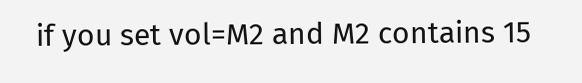if you set vol=M2 and M2 contains 15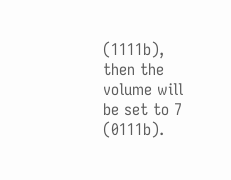(1111b), then the volume will be set to 7 (0111b).